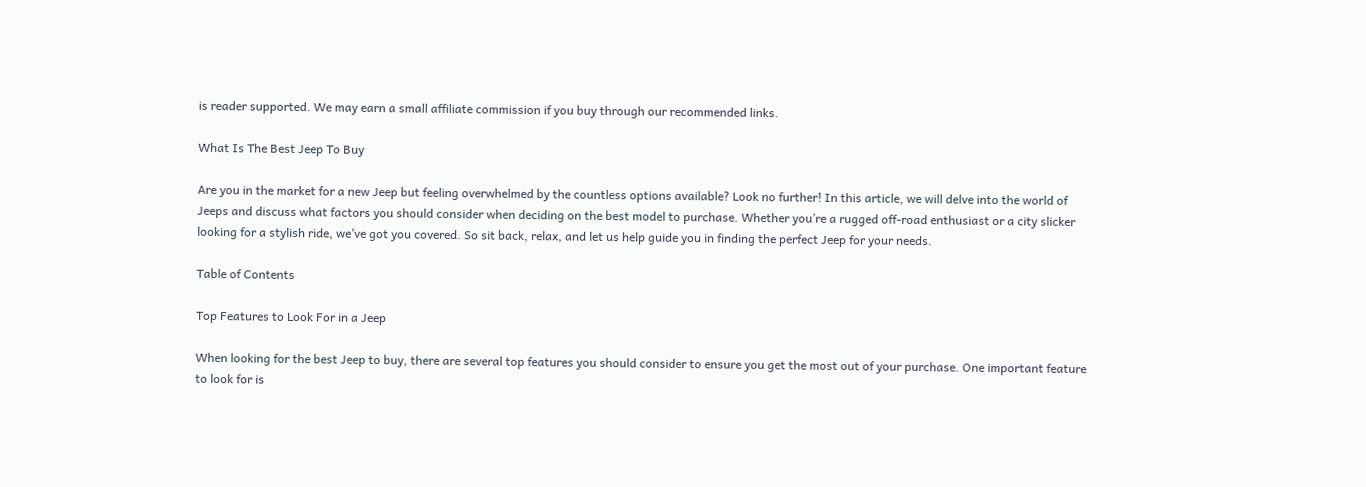is reader supported. We may earn a small affiliate commission if you buy through our recommended links.

What Is The Best Jeep To Buy

Are you in the market for a new Jeep but feeling overwhelmed by the countless options available? Look no further! In this article, we will delve into the world of Jeeps and discuss what factors you should consider when deciding on the best model to purchase. Whether you’re a rugged off-road enthusiast or a city slicker looking for a stylish ride, we’ve got you covered. So sit back, relax, and let us help guide you in finding the perfect Jeep for your needs.

Table of Contents

Top Features to Look For in a Jeep

When looking for the best Jeep to buy, there are several top features you should consider to ensure you get the most out of your purchase. One important feature to look for is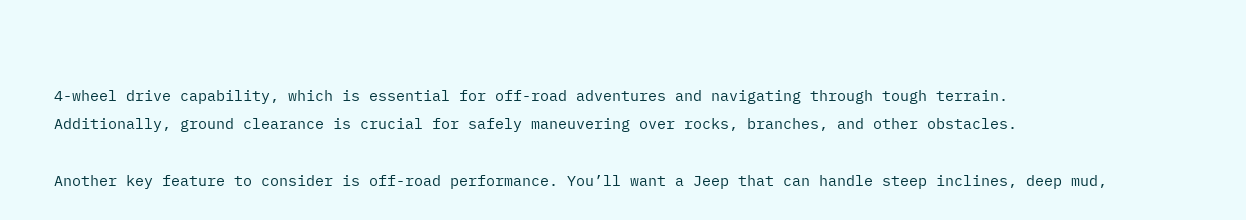4-wheel drive capability, which is essential for off-road adventures and navigating through tough terrain. Additionally, ground clearance is crucial for safely maneuvering over rocks, branches, and other obstacles.

Another key feature to consider is off-road performance. You’ll want a Jeep that can handle steep inclines, deep mud,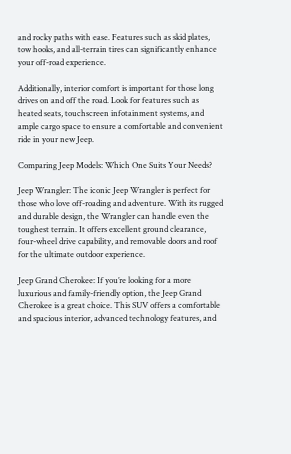and rocky paths with ease. Features such as skid plates, tow hooks, and all-terrain tires can significantly enhance your off-road experience.

Additionally, interior comfort is important for those long drives on and off the road. Look for features such as heated seats, touchscreen infotainment systems, and ample cargo space to ensure a comfortable and convenient ride in your new Jeep.

Comparing Jeep Models: Which One Suits Your Needs?

Jeep Wrangler: The iconic Jeep Wrangler is perfect for those who love off-roading and adventure. With its rugged and durable design, the Wrangler can handle even the toughest terrain. It offers excellent ground clearance, four-wheel drive capability, and removable doors and roof for the ultimate outdoor experience.

Jeep Grand Cherokee: If you’re looking for a more luxurious and family-friendly option, the Jeep Grand Cherokee is a great choice. This SUV offers a comfortable and spacious interior, advanced technology features, and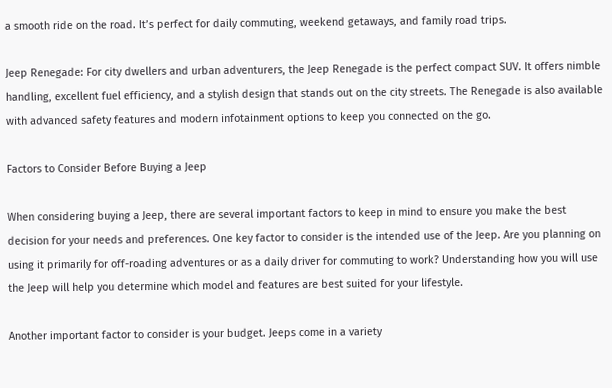a smooth ride on the road. It’s perfect for daily commuting, weekend getaways, and family road trips.

Jeep Renegade: For city dwellers and urban adventurers, the Jeep Renegade is the perfect compact SUV. It offers nimble handling, excellent fuel efficiency, and a stylish design that stands out on the city streets. The Renegade is also available with advanced safety features and modern infotainment options to keep you connected on the go.

Factors to Consider Before Buying a Jeep

When considering buying a Jeep, there are several important factors to keep in mind to ensure you make the best decision for your needs and preferences. One key factor to consider is the intended use of the Jeep. Are you planning on using it primarily for off-roading adventures or as a daily driver for commuting to work? Understanding how you will use the Jeep will help you determine which model and features are best suited for your lifestyle.

Another important factor to consider is your budget. Jeeps come in a variety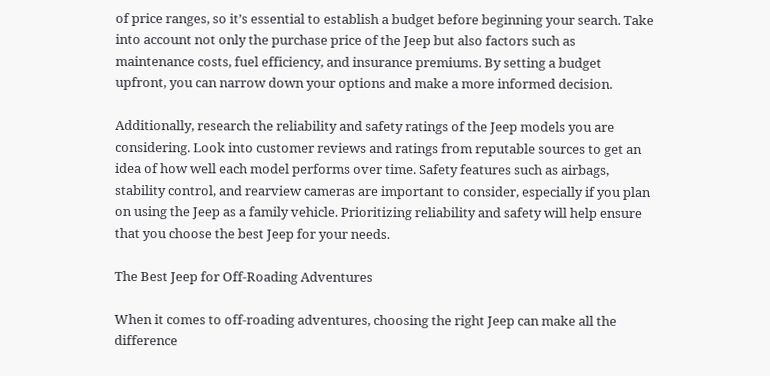of price ranges, so it’s essential to establish a budget before beginning your search. Take into account not only the purchase price of the Jeep but also factors such as maintenance costs, fuel efficiency, and insurance premiums. By setting a budget upfront, you can narrow down your options and make a more informed decision.

Additionally, research the reliability and safety ratings of the Jeep models you are considering. Look into customer reviews and ratings from reputable sources to get an idea of how well each model performs over time. Safety features such as airbags, stability control, and rearview cameras are important to consider, especially if you plan on using the Jeep as a family vehicle. Prioritizing reliability and safety will help ensure that you choose the best Jeep for your needs.

The Best Jeep for Off-Roading Adventures

When it comes to off-roading adventures, choosing the right Jeep can make all the difference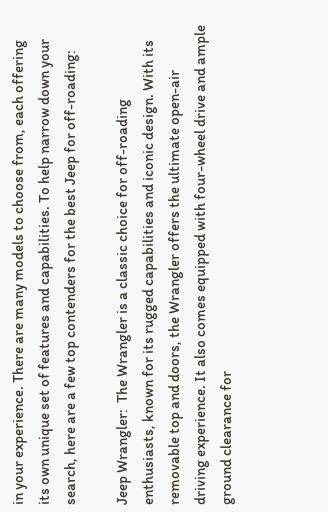in your experience. There are many models to choose from, each offering its own unique set of features and capabilities. To help narrow down your search, here are a few top contenders for the best Jeep for off-roading:

Jeep Wrangler:  The Wrangler is a classic choice for off-roading enthusiasts, known for its rugged capabilities and iconic design. With its removable top and doors, the Wrangler offers the ultimate open-air driving experience. It also comes equipped with four-wheel drive and ample ground clearance for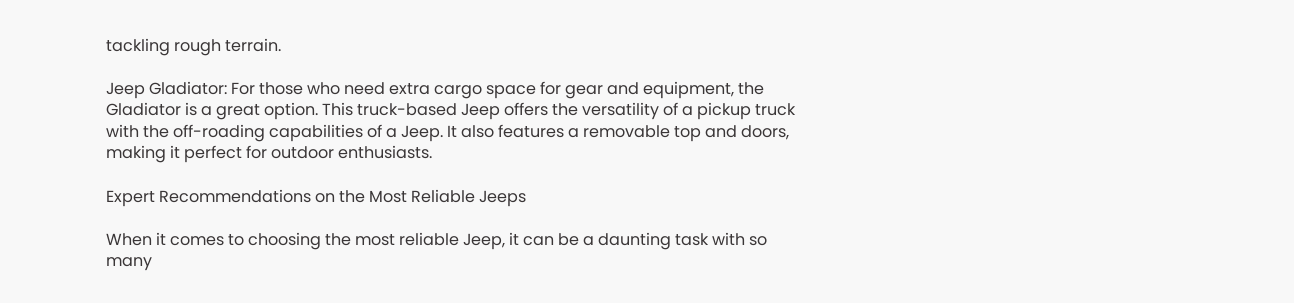tackling rough terrain.

Jeep Gladiator: For those who need extra cargo space for gear and equipment, the Gladiator is a great option. This truck-based Jeep offers the versatility of a pickup truck with the off-roading capabilities of a Jeep. It also features a removable top and doors, making it perfect for outdoor enthusiasts.

Expert Recommendations on the Most Reliable Jeeps

When it comes to choosing the most reliable Jeep, it can be a daunting task with so many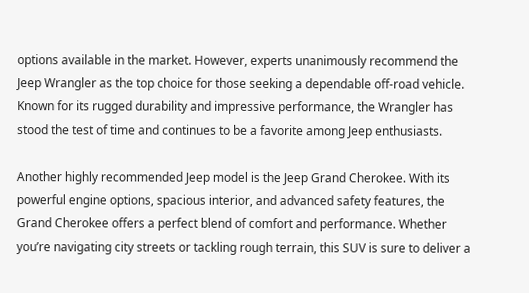options available in the market. However, experts unanimously recommend the Jeep Wrangler as the top choice for those seeking a dependable off-road vehicle. Known for its rugged durability and impressive performance, the Wrangler has stood the test of time and continues to be a favorite among Jeep enthusiasts.

Another highly recommended Jeep model is the Jeep Grand Cherokee. With its powerful engine options, spacious interior, and advanced safety features, the Grand Cherokee offers a perfect blend of comfort and performance. Whether you’re navigating city streets or tackling rough terrain, this SUV is sure to deliver a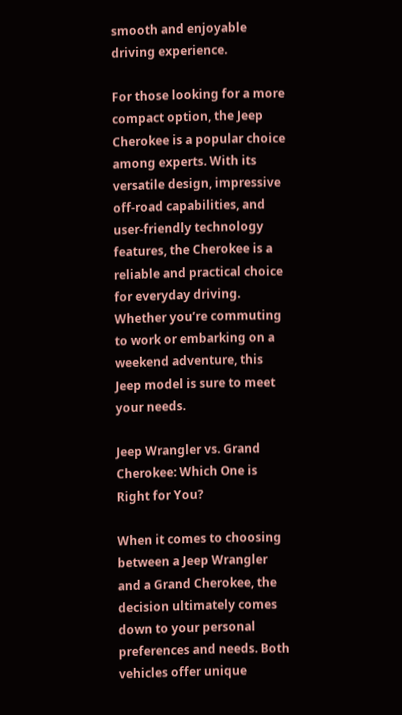smooth and enjoyable driving experience.

For those looking for a more compact option, the Jeep Cherokee is a popular choice among experts. With its versatile design, impressive off-road capabilities, and user-friendly technology features, the Cherokee is a reliable and practical choice for everyday driving. Whether you’re commuting to work or embarking on a weekend adventure, this Jeep model is sure to meet your needs.

Jeep Wrangler vs. Grand Cherokee: Which One is Right for You?

When it comes to choosing between a Jeep Wrangler and a Grand Cherokee, the decision ultimately comes down to your personal preferences and needs. Both vehicles offer unique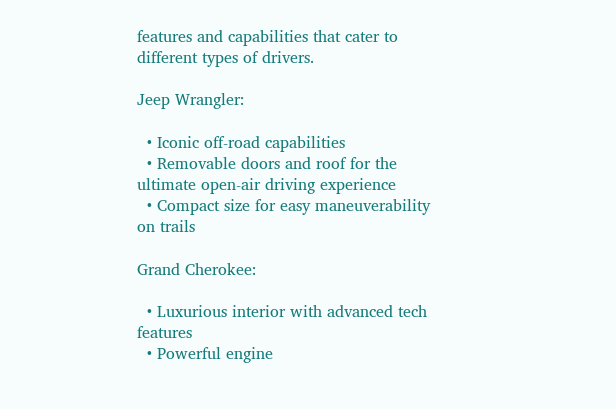features and capabilities that cater to different types of drivers.

Jeep Wrangler:

  • Iconic off-road capabilities
  • Removable doors and roof for the ultimate open-air driving experience
  • Compact size for easy maneuverability on trails

Grand Cherokee:

  • Luxurious interior with advanced tech features
  • Powerful engine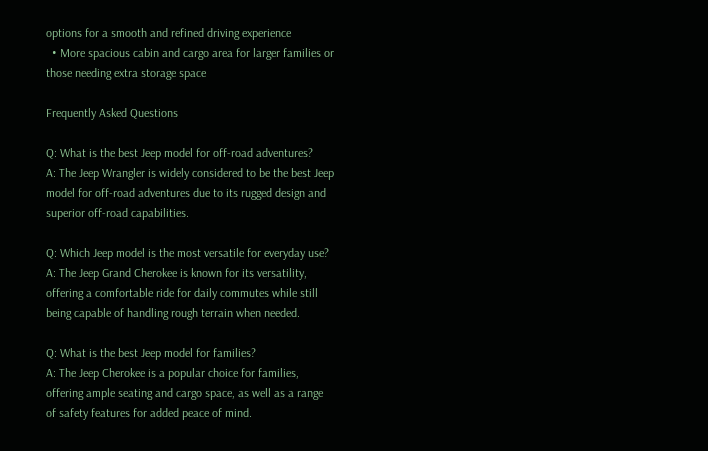options for a smooth and refined driving experience
  • More spacious cabin and cargo area for larger families or those needing extra storage space

Frequently Asked Questions

Q: What is the best Jeep model for off-road adventures?
A: The Jeep Wrangler is widely considered to be the best Jeep model for off-road adventures due to its rugged design and superior off-road capabilities.

Q: Which Jeep model is the most versatile for everyday use?
A: The Jeep Grand Cherokee is known for its versatility, offering a comfortable ride for daily commutes while still being capable of handling rough terrain when needed.

Q: What is the best Jeep model for families?
A: The Jeep Cherokee is a popular choice for families, offering ample seating and cargo space, as well as a range of safety features for added peace of mind.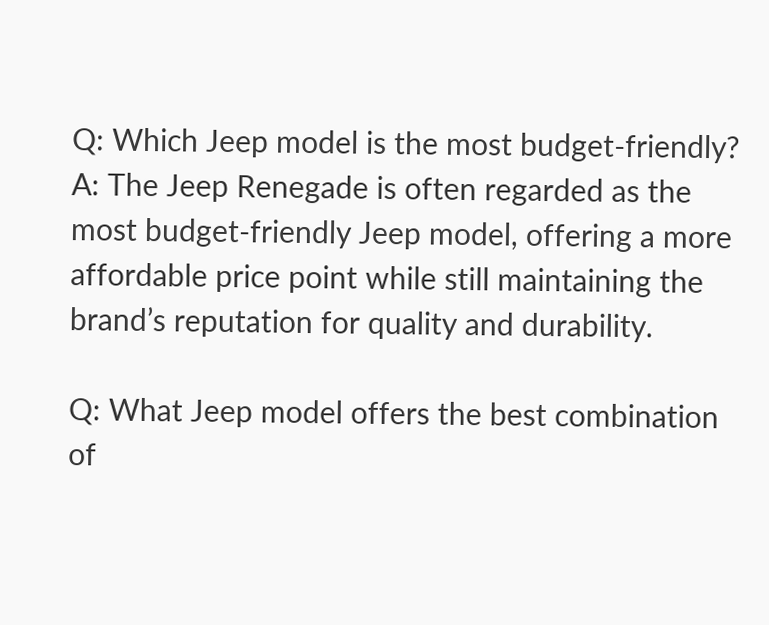Q: Which Jeep model is the most budget-friendly?
A: The Jeep Renegade is often regarded as the most budget-friendly Jeep model, offering a more affordable price point while still maintaining the brand’s reputation for quality and durability.

Q: What Jeep model offers the best combination of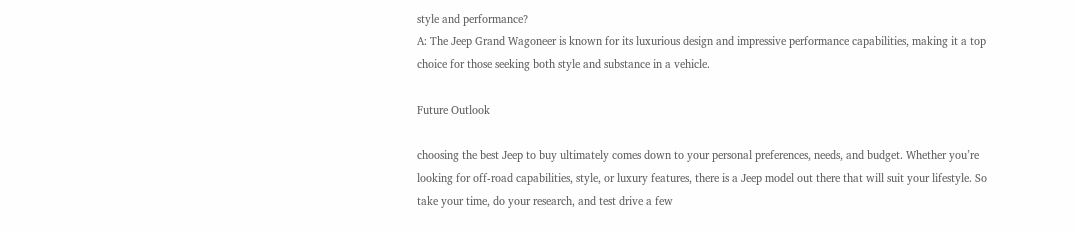style and performance?
A: The Jeep Grand Wagoneer is known for its luxurious design and impressive performance capabilities, making it a top choice for those seeking both style and substance in a vehicle.

Future Outlook

choosing the best Jeep to buy ultimately comes down to your personal preferences, needs, and budget. Whether you’re looking for off-road capabilities, style, or luxury features, there is a Jeep model out there that will suit your lifestyle. So take your time, do your research, and test drive a few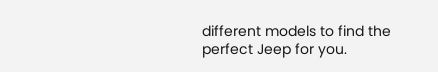different models to find the perfect Jeep for you.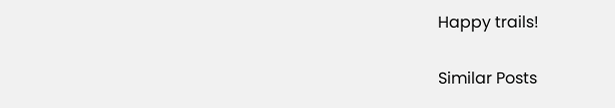Happy trails!

Similar Posts